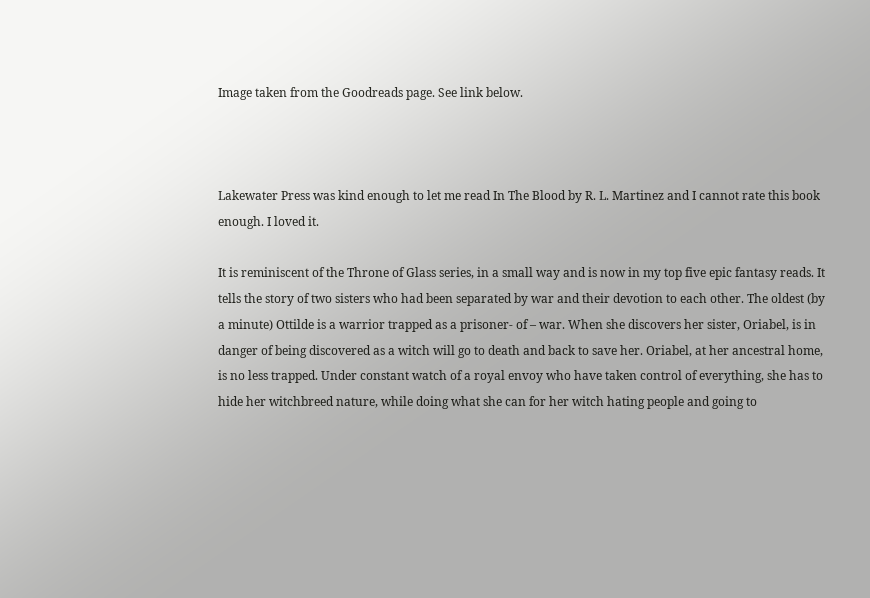Image taken from the Goodreads page. See link below.



Lakewater Press was kind enough to let me read In The Blood by R. L. Martinez and I cannot rate this book enough. I loved it.

It is reminiscent of the Throne of Glass series, in a small way and is now in my top five epic fantasy reads. It tells the story of two sisters who had been separated by war and their devotion to each other. The oldest (by a minute) Ottilde is a warrior trapped as a prisoner- of – war. When she discovers her sister, Oriabel, is in danger of being discovered as a witch will go to death and back to save her. Oriabel, at her ancestral home, is no less trapped. Under constant watch of a royal envoy who have taken control of everything, she has to hide her witchbreed nature, while doing what she can for her witch hating people and going to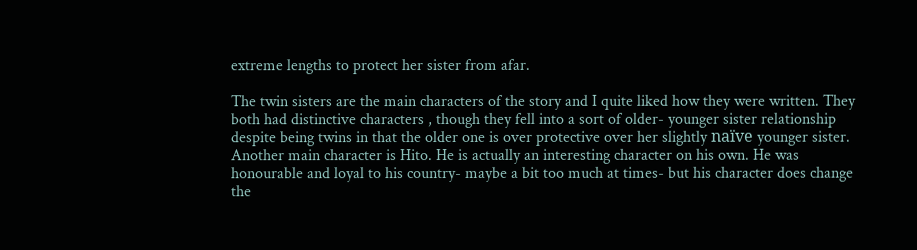extreme lengths to protect her sister from afar.

The twin sisters are the main characters of the story and I quite liked how they were written. They both had distinctive characters , though they fell into a sort of older- younger sister relationship despite being twins in that the older one is over protective over her slightly naïve younger sister. Another main character is Hito. He is actually an interesting character on his own. He was honourable and loyal to his country- maybe a bit too much at times- but his character does change the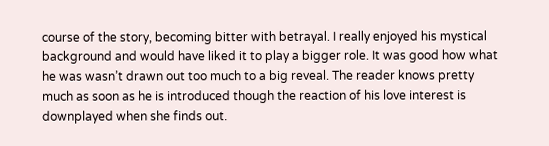course of the story, becoming bitter with betrayal. I really enjoyed his mystical background and would have liked it to play a bigger role. It was good how what he was wasn’t drawn out too much to a big reveal. The reader knows pretty much as soon as he is introduced though the reaction of his love interest is downplayed when she finds out.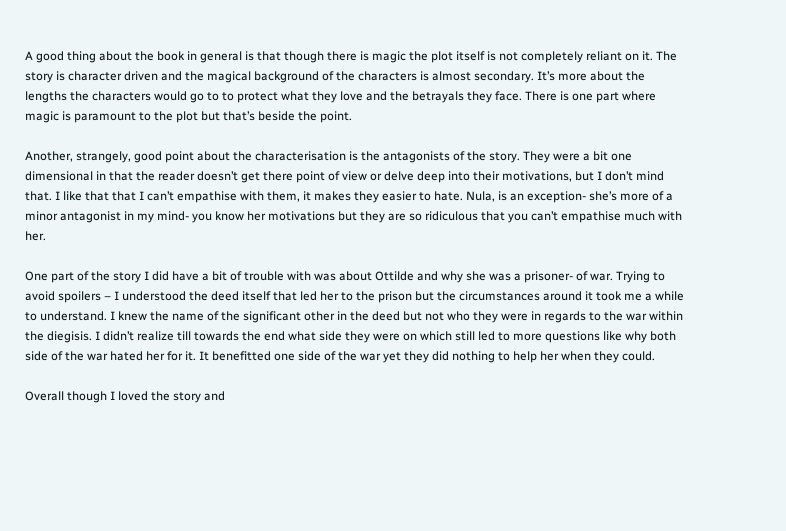A good thing about the book in general is that though there is magic the plot itself is not completely reliant on it. The story is character driven and the magical background of the characters is almost secondary. It’s more about the lengths the characters would go to to protect what they love and the betrayals they face. There is one part where magic is paramount to the plot but that’s beside the point.

Another, strangely, good point about the characterisation is the antagonists of the story. They were a bit one dimensional in that the reader doesn’t get there point of view or delve deep into their motivations, but I don’t mind that. I like that that I can’t empathise with them, it makes they easier to hate. Nula, is an exception- she’s more of a minor antagonist in my mind- you know her motivations but they are so ridiculous that you can’t empathise much with her.

One part of the story I did have a bit of trouble with was about Ottilde and why she was a prisoner- of war. Trying to avoid spoilers – I understood the deed itself that led her to the prison but the circumstances around it took me a while to understand. I knew the name of the significant other in the deed but not who they were in regards to the war within the diegisis. I didn’t realize till towards the end what side they were on which still led to more questions like why both side of the war hated her for it. It benefitted one side of the war yet they did nothing to help her when they could.

Overall though I loved the story and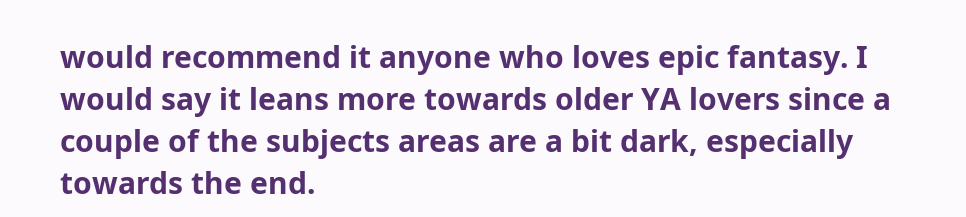would recommend it anyone who loves epic fantasy. I would say it leans more towards older YA lovers since a couple of the subjects areas are a bit dark, especially towards the end.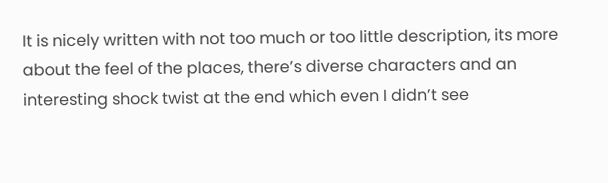It is nicely written with not too much or too little description, its more about the feel of the places, there’s diverse characters and an interesting shock twist at the end which even I didn’t see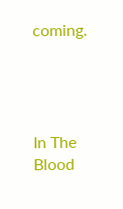coming.




In The Blood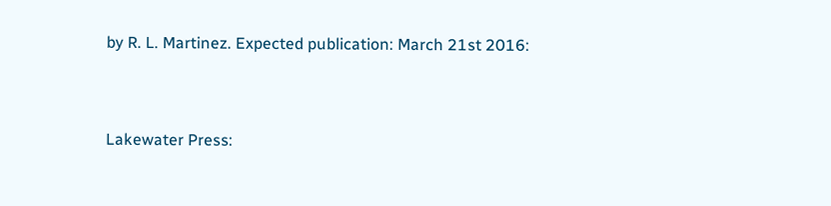by R. L. Martinez. Expected publication: March 21st 2016:


Lakewater Press: